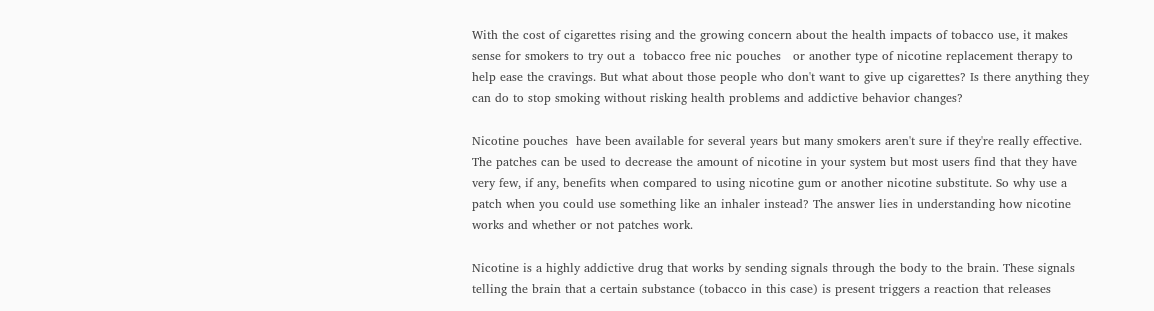With the cost of cigarettes rising and the growing concern about the health impacts of tobacco use, it makes sense for smokers to try out a  tobacco free nic pouches   or another type of nicotine replacement therapy to help ease the cravings. But what about those people who don't want to give up cigarettes? Is there anything they can do to stop smoking without risking health problems and addictive behavior changes?

Nicotine pouches  have been available for several years but many smokers aren't sure if they're really effective. The patches can be used to decrease the amount of nicotine in your system but most users find that they have very few, if any, benefits when compared to using nicotine gum or another nicotine substitute. So why use a patch when you could use something like an inhaler instead? The answer lies in understanding how nicotine works and whether or not patches work.

Nicotine is a highly addictive drug that works by sending signals through the body to the brain. These signals telling the brain that a certain substance (tobacco in this case) is present triggers a reaction that releases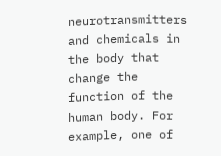neurotransmitters and chemicals in the body that change the function of the human body. For example, one of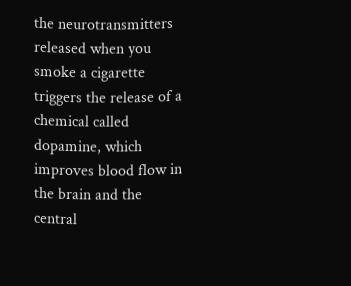the neurotransmitters released when you smoke a cigarette triggers the release of a chemical called dopamine, which improves blood flow in the brain and the central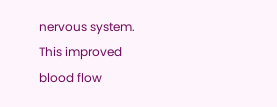nervous system. This improved blood flow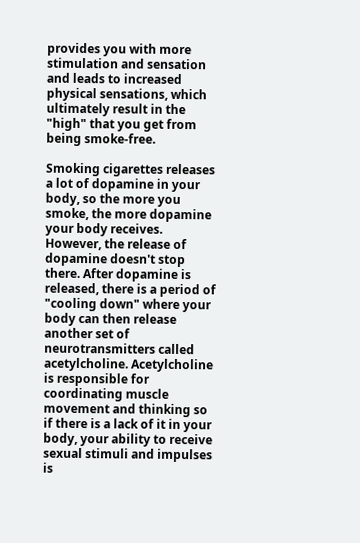provides you with more stimulation and sensation and leads to increased physical sensations, which ultimately result in the "high" that you get from being smoke-free.

Smoking cigarettes releases a lot of dopamine in your body, so the more you smoke, the more dopamine your body receives. However, the release of dopamine doesn't stop there. After dopamine is released, there is a period of "cooling down" where your body can then release another set of neurotransmitters called acetylcholine. Acetylcholine is responsible for coordinating muscle movement and thinking so if there is a lack of it in your body, your ability to receive sexual stimuli and impulses is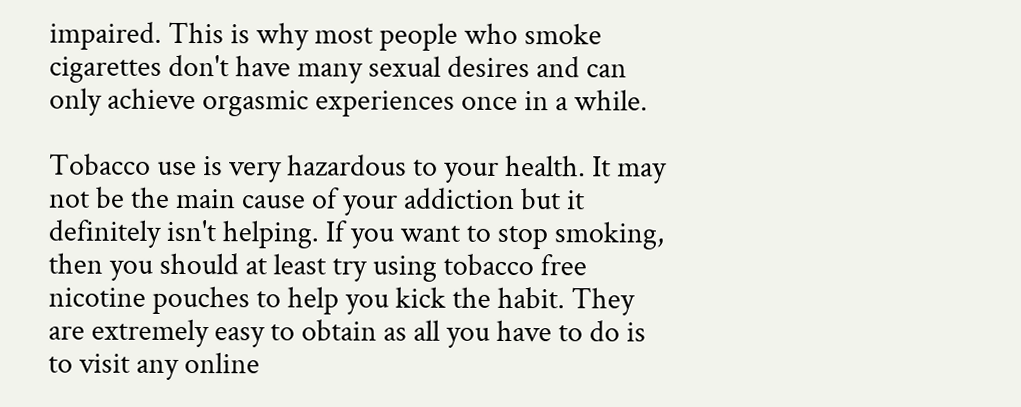impaired. This is why most people who smoke cigarettes don't have many sexual desires and can only achieve orgasmic experiences once in a while.

Tobacco use is very hazardous to your health. It may not be the main cause of your addiction but it definitely isn't helping. If you want to stop smoking, then you should at least try using tobacco free nicotine pouches to help you kick the habit. They are extremely easy to obtain as all you have to do is to visit any online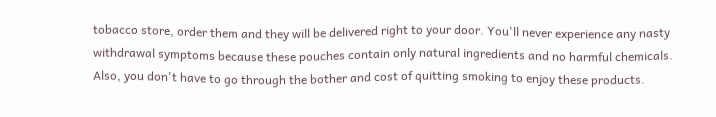tobacco store, order them and they will be delivered right to your door. You'll never experience any nasty withdrawal symptoms because these pouches contain only natural ingredients and no harmful chemicals. Also, you don't have to go through the bother and cost of quitting smoking to enjoy these products.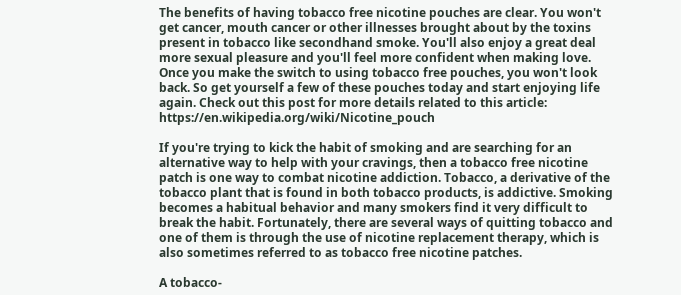The benefits of having tobacco free nicotine pouches are clear. You won't get cancer, mouth cancer or other illnesses brought about by the toxins present in tobacco like secondhand smoke. You'll also enjoy a great deal more sexual pleasure and you'll feel more confident when making love. Once you make the switch to using tobacco free pouches, you won't look back. So get yourself a few of these pouches today and start enjoying life again. Check out this post for more details related to this article: https://en.wikipedia.org/wiki/Nicotine_pouch

If you're trying to kick the habit of smoking and are searching for an alternative way to help with your cravings, then a tobacco free nicotine patch is one way to combat nicotine addiction. Tobacco, a derivative of the tobacco plant that is found in both tobacco products, is addictive. Smoking becomes a habitual behavior and many smokers find it very difficult to break the habit. Fortunately, there are several ways of quitting tobacco and one of them is through the use of nicotine replacement therapy, which is also sometimes referred to as tobacco free nicotine patches.

A tobacco-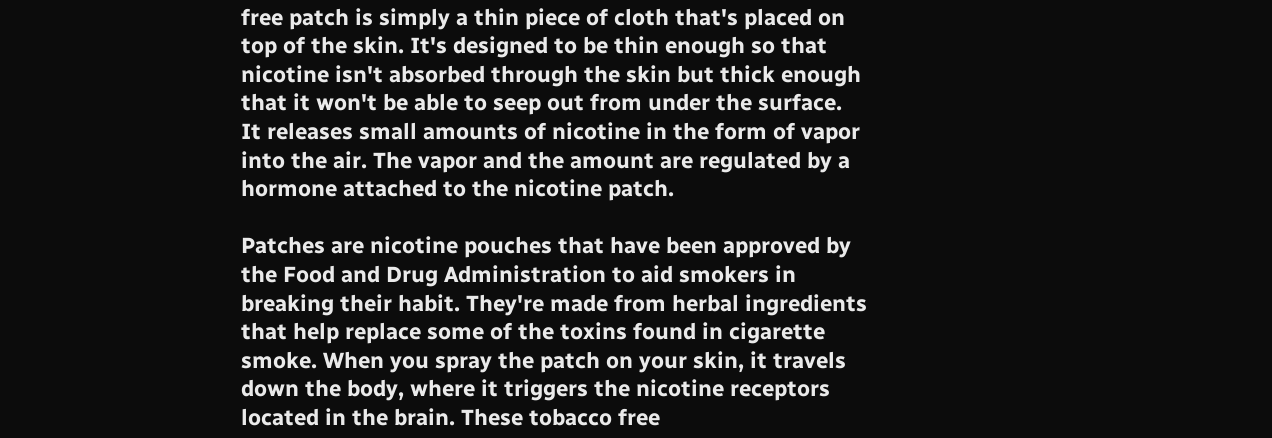free patch is simply a thin piece of cloth that's placed on top of the skin. It's designed to be thin enough so that nicotine isn't absorbed through the skin but thick enough that it won't be able to seep out from under the surface. It releases small amounts of nicotine in the form of vapor into the air. The vapor and the amount are regulated by a hormone attached to the nicotine patch.

Patches are nicotine pouches that have been approved by the Food and Drug Administration to aid smokers in breaking their habit. They're made from herbal ingredients that help replace some of the toxins found in cigarette smoke. When you spray the patch on your skin, it travels down the body, where it triggers the nicotine receptors located in the brain. These tobacco free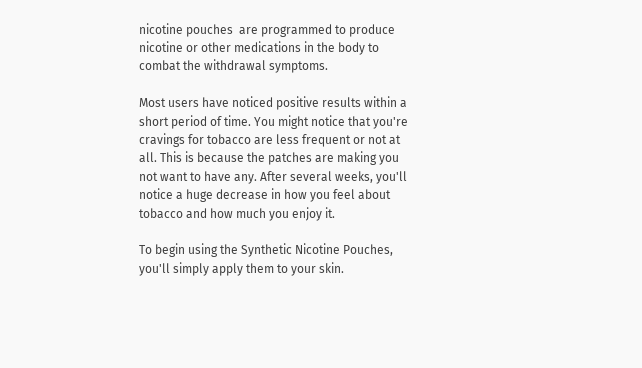nicotine pouches  are programmed to produce nicotine or other medications in the body to combat the withdrawal symptoms.

Most users have noticed positive results within a short period of time. You might notice that you're cravings for tobacco are less frequent or not at all. This is because the patches are making you not want to have any. After several weeks, you'll notice a huge decrease in how you feel about tobacco and how much you enjoy it.

To begin using the Synthetic Nicotine Pouches, you'll simply apply them to your skin.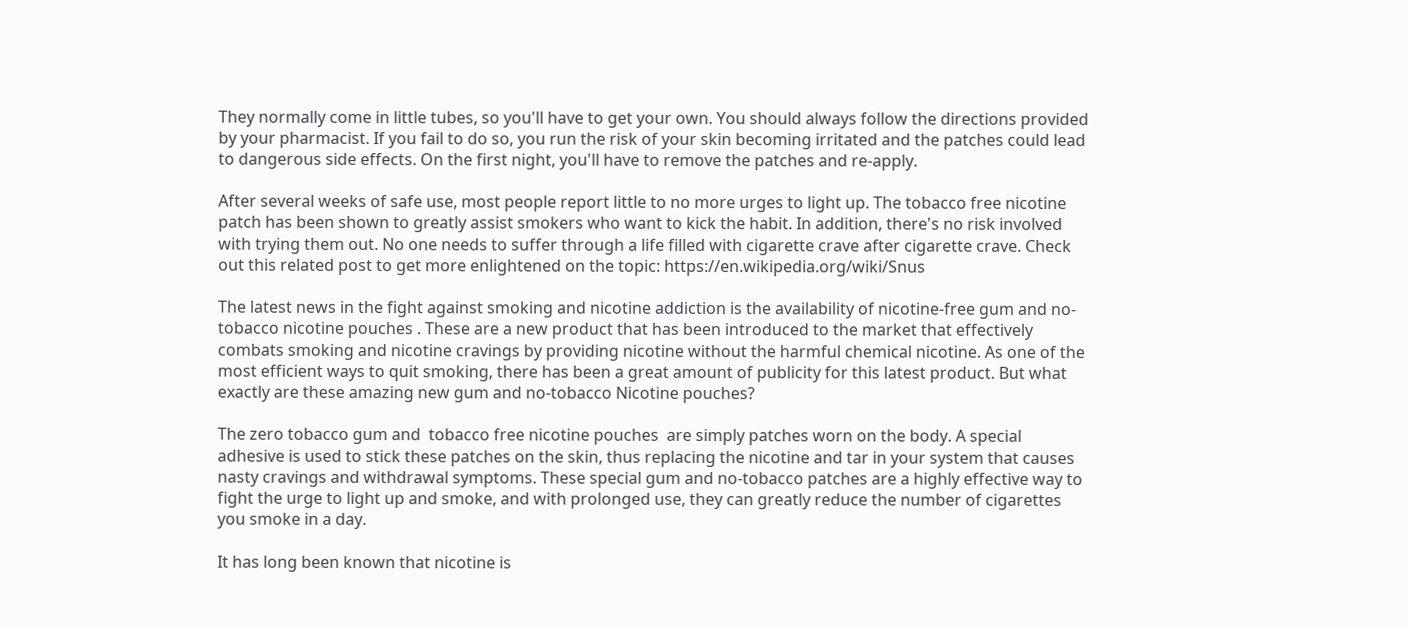They normally come in little tubes, so you'll have to get your own. You should always follow the directions provided by your pharmacist. If you fail to do so, you run the risk of your skin becoming irritated and the patches could lead to dangerous side effects. On the first night, you'll have to remove the patches and re-apply.

After several weeks of safe use, most people report little to no more urges to light up. The tobacco free nicotine patch has been shown to greatly assist smokers who want to kick the habit. In addition, there's no risk involved with trying them out. No one needs to suffer through a life filled with cigarette crave after cigarette crave. Check out this related post to get more enlightened on the topic: https://en.wikipedia.org/wiki/Snus

The latest news in the fight against smoking and nicotine addiction is the availability of nicotine-free gum and no-tobacco nicotine pouches . These are a new product that has been introduced to the market that effectively combats smoking and nicotine cravings by providing nicotine without the harmful chemical nicotine. As one of the most efficient ways to quit smoking, there has been a great amount of publicity for this latest product. But what exactly are these amazing new gum and no-tobacco Nicotine pouches?

The zero tobacco gum and  tobacco free nicotine pouches  are simply patches worn on the body. A special adhesive is used to stick these patches on the skin, thus replacing the nicotine and tar in your system that causes nasty cravings and withdrawal symptoms. These special gum and no-tobacco patches are a highly effective way to fight the urge to light up and smoke, and with prolonged use, they can greatly reduce the number of cigarettes you smoke in a day.

It has long been known that nicotine is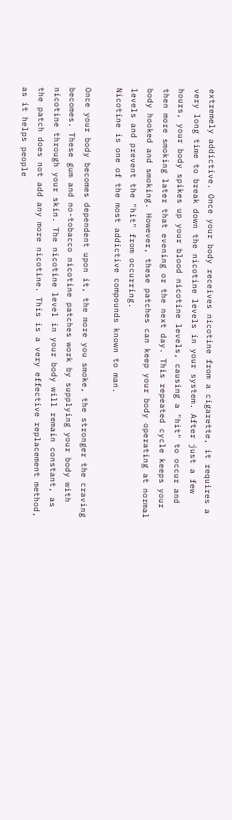extremely addictive. Once your body receives nicotine from a cigarette, it requires a very long time to break down the nicotine levels in your system. After just a few hours, your body spikes up your blood nicotine levels, causing a "hit" to occur and then more smoking later that evening or the next day. This repeated cycle keeps your body hooked and smoking. However, these patches can keep your body operating at normal levels and prevent the "hit" from occurring.
Nicotine is one of the most addictive compounds known to man.

Once your body becomes dependent upon it, the more you smoke, the stronger the craving becomes. These gum and no-tobacco nicotine patches work by supplying your body with nicotine through your skin. The nicotine level in your body will remain constant, as the patch does not add any more nicotine. This is a very effective replacement method, as it helps people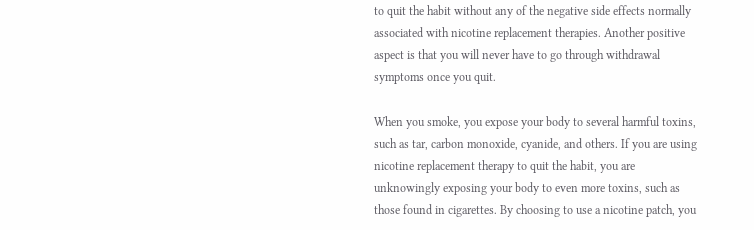to quit the habit without any of the negative side effects normally associated with nicotine replacement therapies. Another positive aspect is that you will never have to go through withdrawal symptoms once you quit.

When you smoke, you expose your body to several harmful toxins, such as tar, carbon monoxide, cyanide, and others. If you are using nicotine replacement therapy to quit the habit, you are unknowingly exposing your body to even more toxins, such as those found in cigarettes. By choosing to use a nicotine patch, you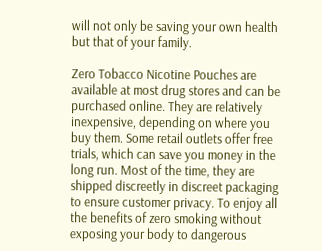will not only be saving your own health but that of your family.

Zero Tobacco Nicotine Pouches are available at most drug stores and can be purchased online. They are relatively inexpensive, depending on where you buy them. Some retail outlets offer free trials, which can save you money in the long run. Most of the time, they are shipped discreetly in discreet packaging to ensure customer privacy. To enjoy all the benefits of zero smoking without exposing your body to dangerous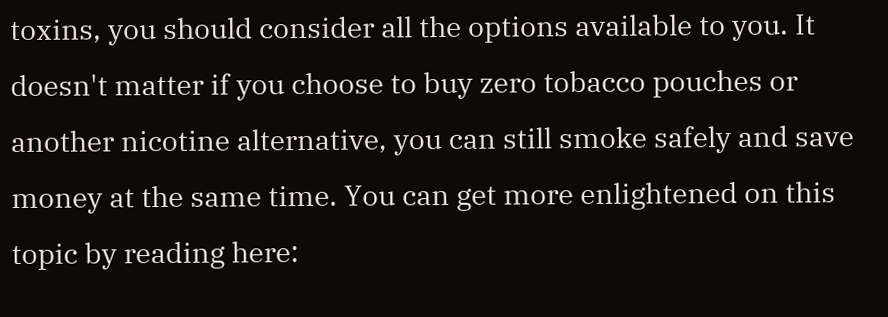toxins, you should consider all the options available to you. It doesn't matter if you choose to buy zero tobacco pouches or another nicotine alternative, you can still smoke safely and save money at the same time. You can get more enlightened on this topic by reading here: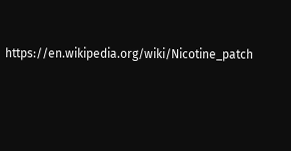https://en.wikipedia.org/wiki/Nicotine_patch